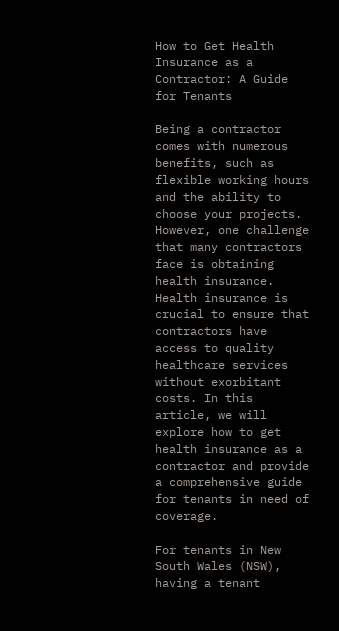How to Get Health Insurance as a Contractor: A Guide for Tenants

Being a contractor comes with numerous benefits, such as flexible working hours and the ability to choose your projects. However, one challenge that many contractors face is obtaining health insurance. Health insurance is crucial to ensure that contractors have access to quality healthcare services without exorbitant costs. In this article, we will explore how to get health insurance as a contractor and provide a comprehensive guide for tenants in need of coverage.

For tenants in New South Wales (NSW), having a tenant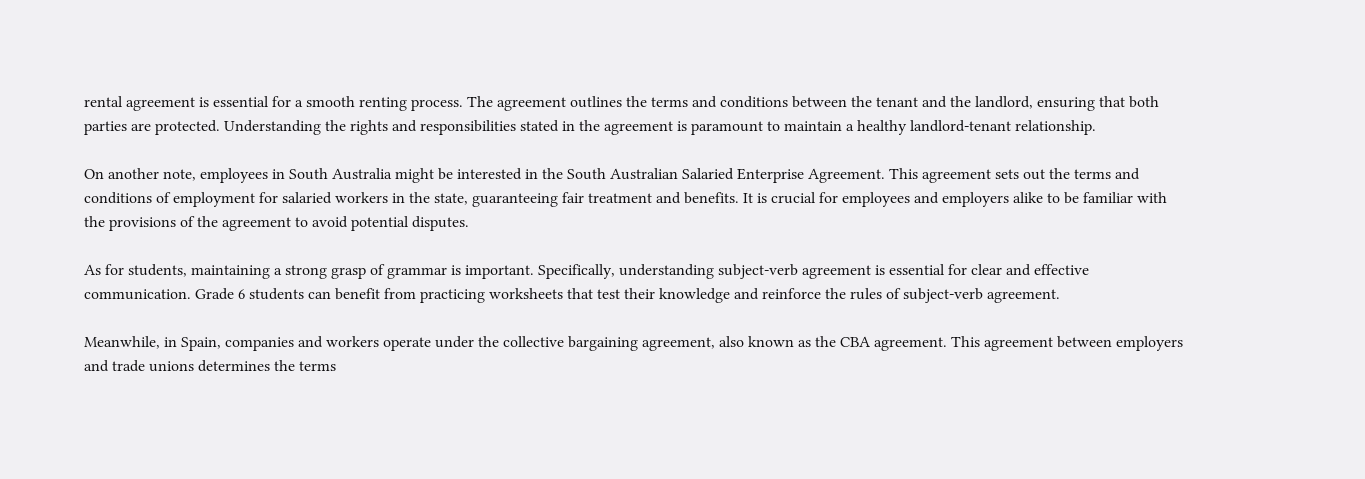rental agreement is essential for a smooth renting process. The agreement outlines the terms and conditions between the tenant and the landlord, ensuring that both parties are protected. Understanding the rights and responsibilities stated in the agreement is paramount to maintain a healthy landlord-tenant relationship.

On another note, employees in South Australia might be interested in the South Australian Salaried Enterprise Agreement. This agreement sets out the terms and conditions of employment for salaried workers in the state, guaranteeing fair treatment and benefits. It is crucial for employees and employers alike to be familiar with the provisions of the agreement to avoid potential disputes.

As for students, maintaining a strong grasp of grammar is important. Specifically, understanding subject-verb agreement is essential for clear and effective communication. Grade 6 students can benefit from practicing worksheets that test their knowledge and reinforce the rules of subject-verb agreement.

Meanwhile, in Spain, companies and workers operate under the collective bargaining agreement, also known as the CBA agreement. This agreement between employers and trade unions determines the terms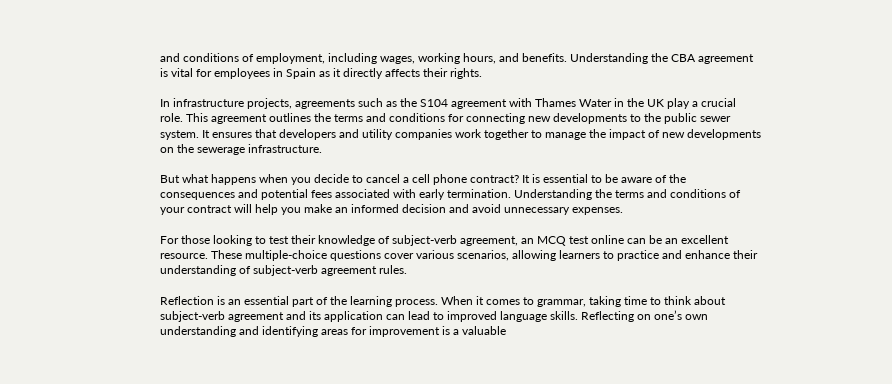and conditions of employment, including wages, working hours, and benefits. Understanding the CBA agreement is vital for employees in Spain as it directly affects their rights.

In infrastructure projects, agreements such as the S104 agreement with Thames Water in the UK play a crucial role. This agreement outlines the terms and conditions for connecting new developments to the public sewer system. It ensures that developers and utility companies work together to manage the impact of new developments on the sewerage infrastructure.

But what happens when you decide to cancel a cell phone contract? It is essential to be aware of the consequences and potential fees associated with early termination. Understanding the terms and conditions of your contract will help you make an informed decision and avoid unnecessary expenses.

For those looking to test their knowledge of subject-verb agreement, an MCQ test online can be an excellent resource. These multiple-choice questions cover various scenarios, allowing learners to practice and enhance their understanding of subject-verb agreement rules.

Reflection is an essential part of the learning process. When it comes to grammar, taking time to think about subject-verb agreement and its application can lead to improved language skills. Reflecting on one’s own understanding and identifying areas for improvement is a valuable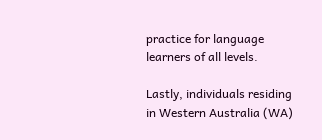practice for language learners of all levels.

Lastly, individuals residing in Western Australia (WA)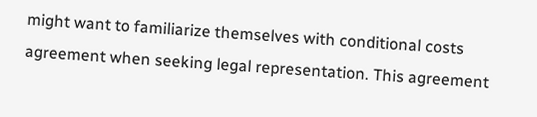might want to familiarize themselves with conditional costs agreement when seeking legal representation. This agreement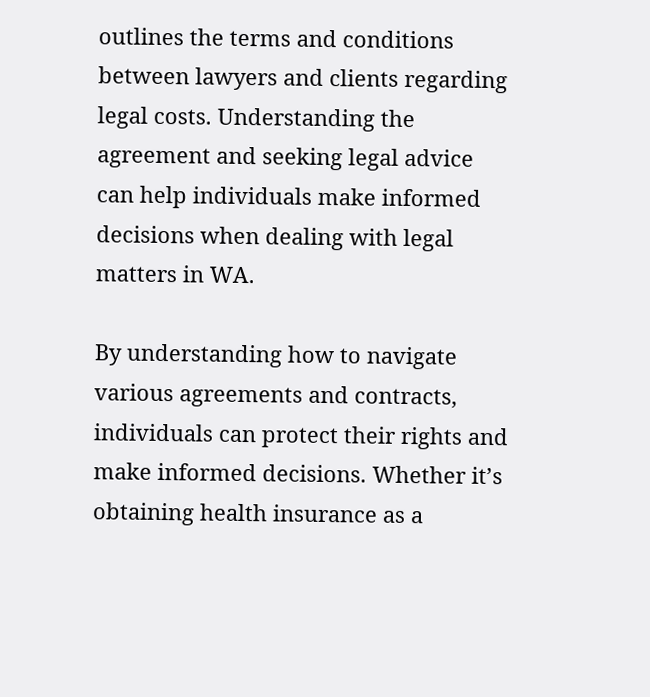outlines the terms and conditions between lawyers and clients regarding legal costs. Understanding the agreement and seeking legal advice can help individuals make informed decisions when dealing with legal matters in WA.

By understanding how to navigate various agreements and contracts, individuals can protect their rights and make informed decisions. Whether it’s obtaining health insurance as a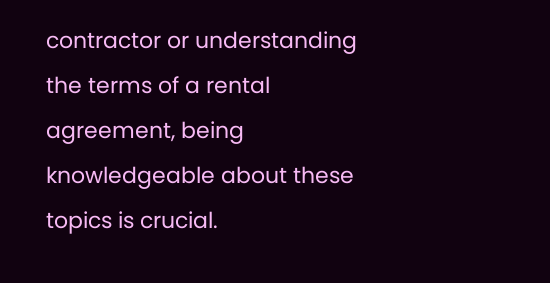contractor or understanding the terms of a rental agreement, being knowledgeable about these topics is crucial.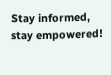Stay informed, stay empowered!